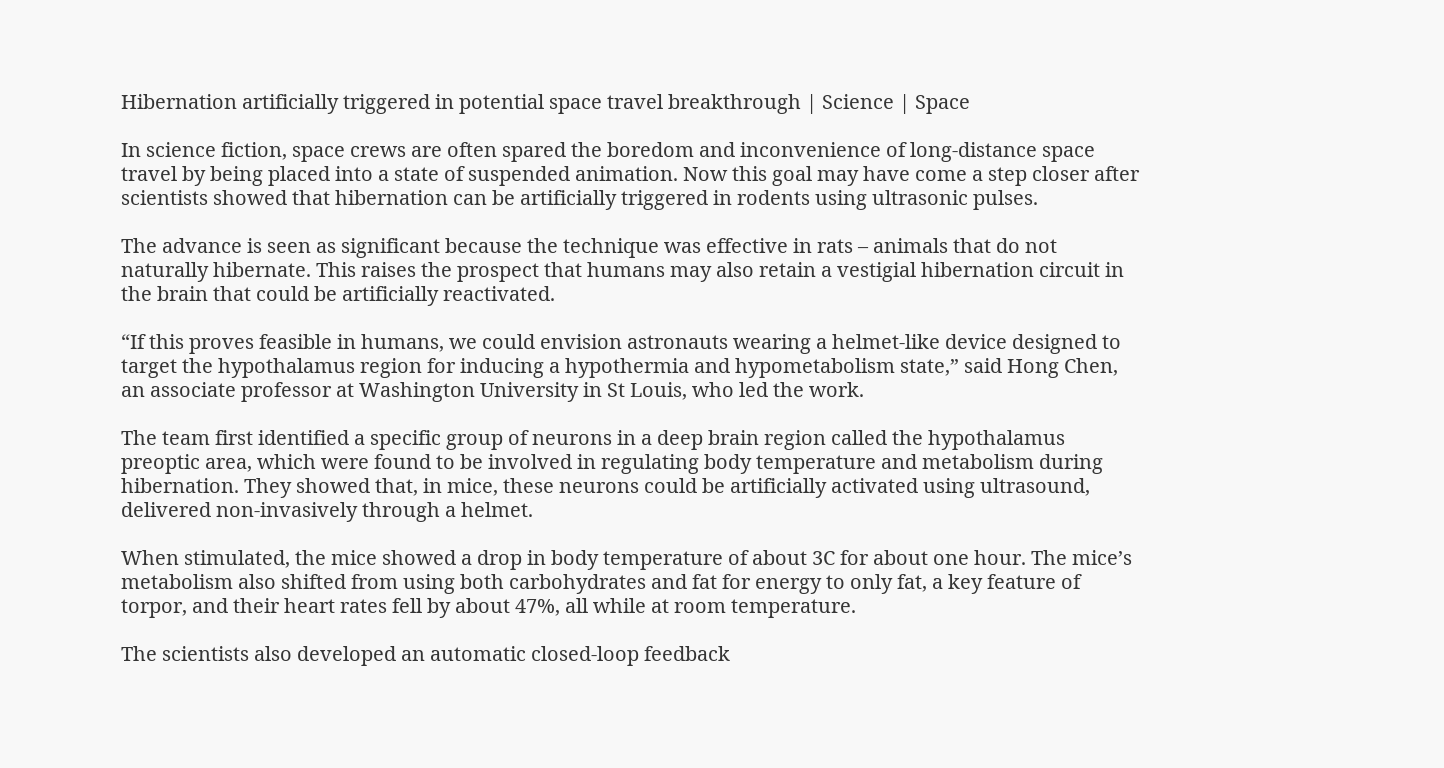Hibernation artificially triggered in potential space travel breakthrough | Science | Space

In science fiction, space crews are often spared the boredom and inconvenience of long-distance space travel by being placed into a state of suspended animation. Now this goal may have come a step closer after scientists showed that hibernation can be artificially triggered in rodents using ultrasonic pulses.

The advance is seen as significant because the technique was effective in rats – animals that do not naturally hibernate. This raises the prospect that humans may also retain a vestigial hibernation circuit in the brain that could be artificially reactivated.

“If this proves feasible in humans, we could envision astronauts wearing a helmet-like device designed to target the hypothalamus region for inducing a hypothermia and hypometabolism state,” said Hong Chen, an associate professor at Washington University in St Louis, who led the work.

The team first identified a specific group of neurons in a deep brain region called the hypothalamus preoptic area, which were found to be involved in regulating body temperature and metabolism during hibernation. They showed that, in mice, these neurons could be artificially activated using ultrasound, delivered non-invasively through a helmet.

When stimulated, the mice showed a drop in body temperature of about 3C for about one hour. The mice’s metabolism also shifted from using both carbohydrates and fat for energy to only fat, a key feature of torpor, and their heart rates fell by about 47%, all while at room temperature.

The scientists also developed an automatic closed-loop feedback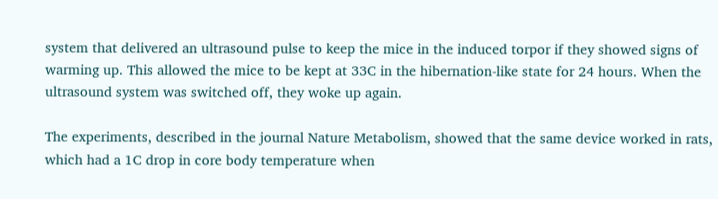system that delivered an ultrasound pulse to keep the mice in the induced torpor if they showed signs of warming up. This allowed the mice to be kept at 33C in the hibernation-like state for 24 hours. When the ultrasound system was switched off, they woke up again.

The experiments, described in the journal Nature Metabolism, showed that the same device worked in rats, which had a 1C drop in core body temperature when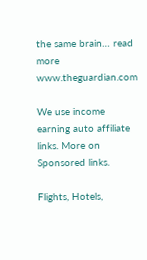the same brain… read more www.theguardian.com

We use income earning auto affiliate links. More on Sponsored links.

Flights, Hotels,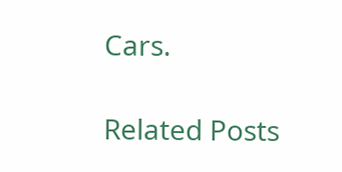Cars.

Related Posts